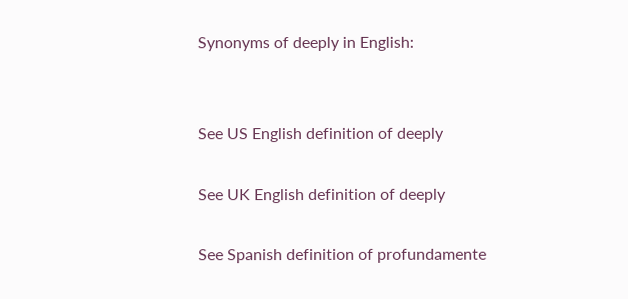Synonyms of deeply in English:


See US English definition of deeply

See UK English definition of deeply

See Spanish definition of profundamente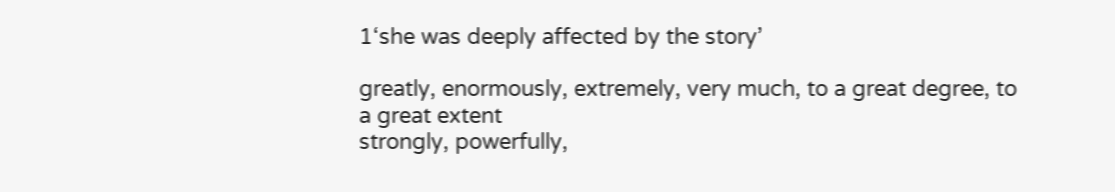1‘she was deeply affected by the story’

greatly, enormously, extremely, very much, to a great degree, to a great extent
strongly, powerfully,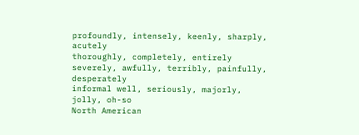profoundly, intensely, keenly, sharply, acutely
thoroughly, completely, entirely
severely, awfully, terribly, painfully, desperately
informal well, seriously, majorly, jolly, oh-so
North American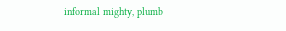informal mighty, plumb